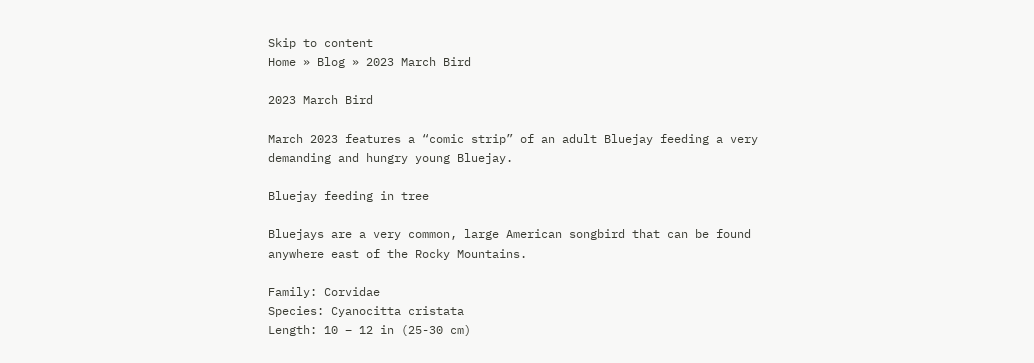Skip to content
Home » Blog » 2023 March Bird

2023 March Bird

March 2023 features a “comic strip” of an adult Bluejay feeding a very demanding and hungry young Bluejay.

Bluejay feeding in tree

Bluejays are a very common, large American songbird that can be found anywhere east of the Rocky Mountains.

Family: Corvidae
Species: Cyanocitta cristata
Length: 10 – 12 in (25-30 cm)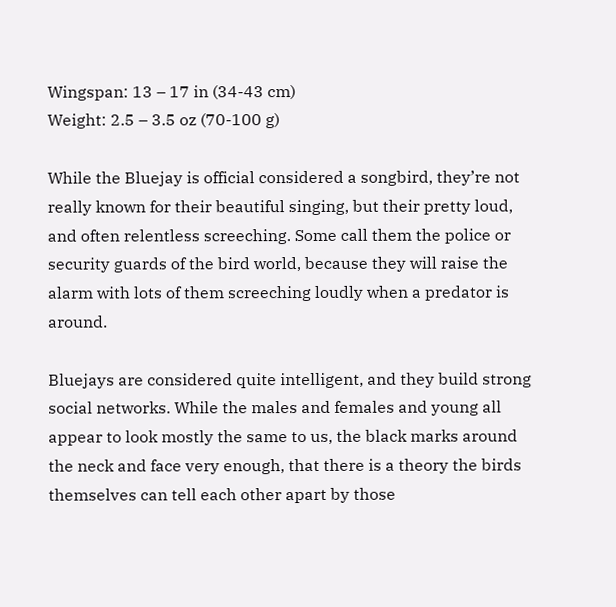Wingspan: 13 – 17 in (34-43 cm)
Weight: 2.5 – 3.5 oz (70-100 g)

While the Bluejay is official considered a songbird, they’re not really known for their beautiful singing, but their pretty loud, and often relentless screeching. Some call them the police or security guards of the bird world, because they will raise the alarm with lots of them screeching loudly when a predator is around.

Bluejays are considered quite intelligent, and they build strong social networks. While the males and females and young all appear to look mostly the same to us, the black marks around the neck and face very enough, that there is a theory the birds themselves can tell each other apart by those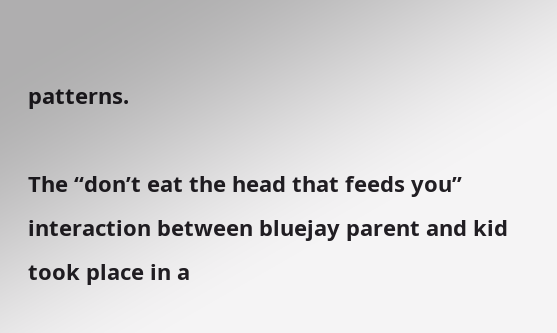patterns.

The “don’t eat the head that feeds you” interaction between bluejay parent and kid took place in a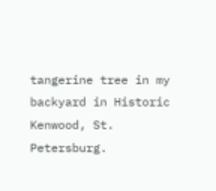tangerine tree in my backyard in Historic Kenwood, St. Petersburg.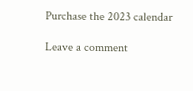Purchase the 2023 calendar

Leave a comment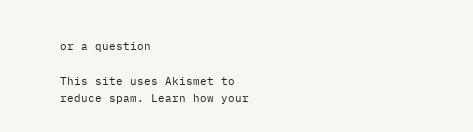or a question

This site uses Akismet to reduce spam. Learn how your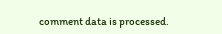comment data is processed.